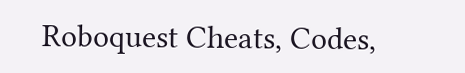Roboquest Cheats, Codes,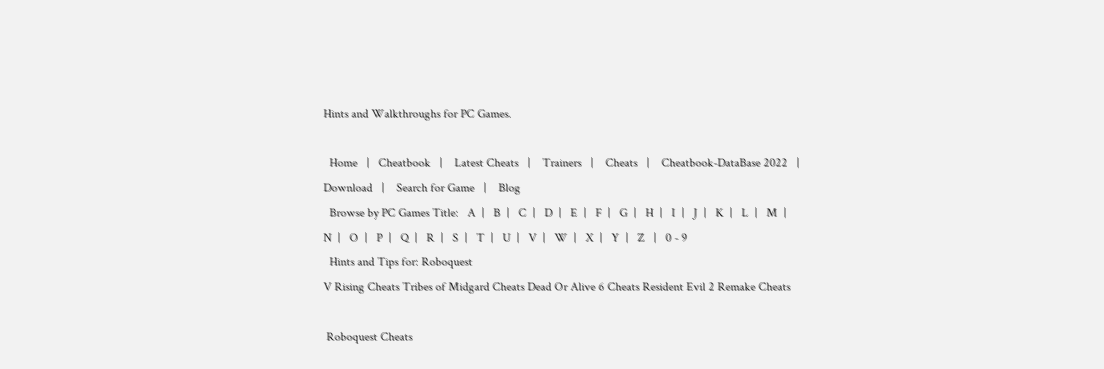Hints and Walkthroughs for PC Games.

  Home   |   Cheatbook   |    Latest Cheats   |    Trainers   |    Cheats   |    Cheatbook-DataBase 2022   |    Download   |    Search for Game   |    Blog
  Browse by PC Games Title:   A  |   B  |   C  |   D  |   E  |   F  |   G  |   H  |   I  |   J  |   K  |   L  |   M  |   N  |   O  |   P  |   Q  |   R  |   S  |   T  |   U  |   V  |   W  |   X  |   Y  |   Z   |   0 - 9
  Hints and Tips for: Roboquest
V Rising Cheats Tribes of Midgard Cheats Dead Or Alive 6 Cheats Resident Evil 2 Remake Cheats

 Roboquest Cheats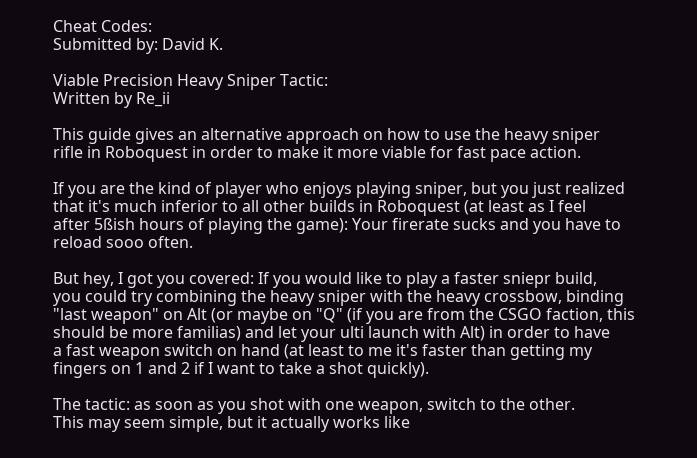Cheat Codes:
Submitted by: David K.

Viable Precision Heavy Sniper Tactic:
Written by Re_ii

This guide gives an alternative approach on how to use the heavy sniper
rifle in Roboquest in order to make it more viable for fast pace action.

If you are the kind of player who enjoys playing sniper, but you just realized
that it's much inferior to all other builds in Roboquest (at least as I feel
after 5ßish hours of playing the game): Your firerate sucks and you have to
reload sooo often.

But hey, I got you covered: If you would like to play a faster sniepr build,
you could try combining the heavy sniper with the heavy crossbow, binding
"last weapon" on Alt (or maybe on "Q" (if you are from the CSGO faction, this
should be more familias) and let your ulti launch with Alt) in order to have
a fast weapon switch on hand (at least to me it's faster than getting my
fingers on 1 and 2 if I want to take a shot quickly).

The tactic: as soon as you shot with one weapon, switch to the other.
This may seem simple, but it actually works like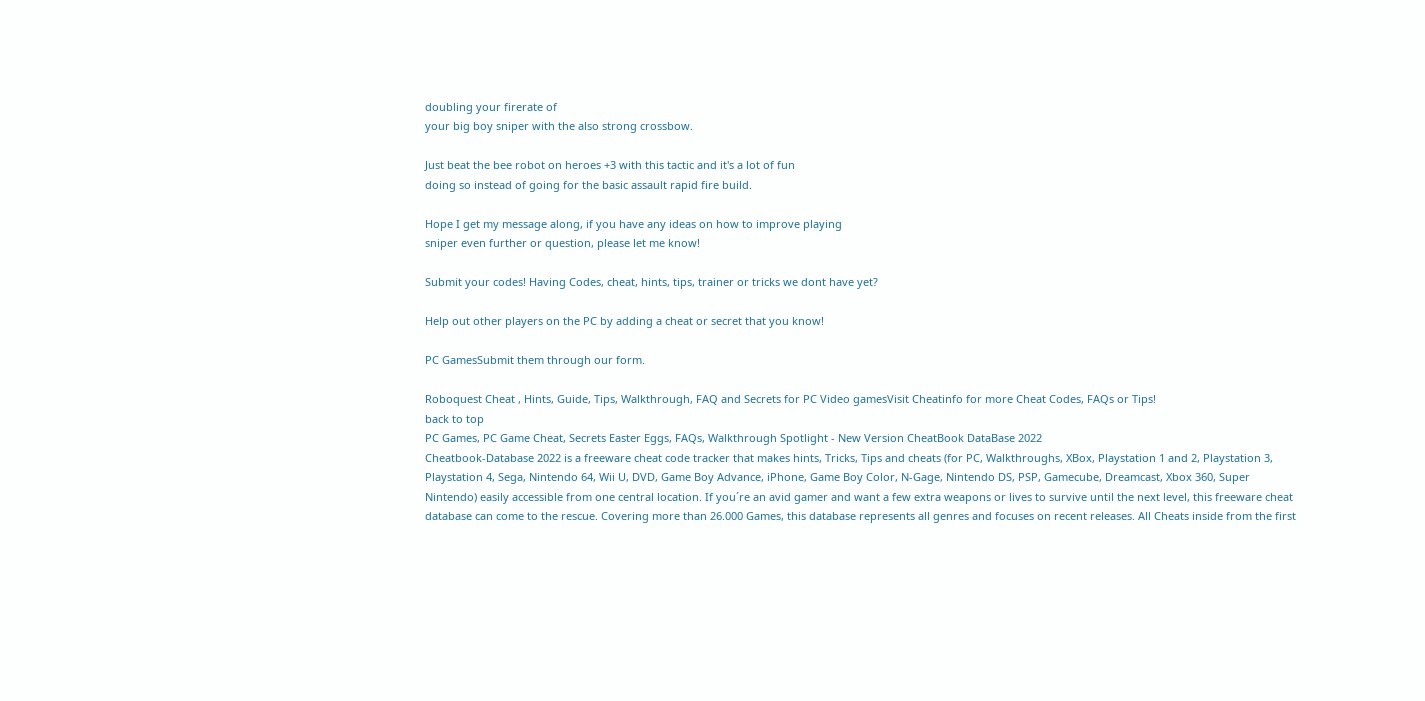doubling your firerate of
your big boy sniper with the also strong crossbow.

Just beat the bee robot on heroes +3 with this tactic and it's a lot of fun
doing so instead of going for the basic assault rapid fire build.

Hope I get my message along, if you have any ideas on how to improve playing
sniper even further or question, please let me know!

Submit your codes! Having Codes, cheat, hints, tips, trainer or tricks we dont have yet?

Help out other players on the PC by adding a cheat or secret that you know!

PC GamesSubmit them through our form.

Roboquest Cheat , Hints, Guide, Tips, Walkthrough, FAQ and Secrets for PC Video gamesVisit Cheatinfo for more Cheat Codes, FAQs or Tips!
back to top
PC Games, PC Game Cheat, Secrets Easter Eggs, FAQs, Walkthrough Spotlight - New Version CheatBook DataBase 2022
Cheatbook-Database 2022 is a freeware cheat code tracker that makes hints, Tricks, Tips and cheats (for PC, Walkthroughs, XBox, Playstation 1 and 2, Playstation 3, Playstation 4, Sega, Nintendo 64, Wii U, DVD, Game Boy Advance, iPhone, Game Boy Color, N-Gage, Nintendo DS, PSP, Gamecube, Dreamcast, Xbox 360, Super Nintendo) easily accessible from one central location. If you´re an avid gamer and want a few extra weapons or lives to survive until the next level, this freeware cheat database can come to the rescue. Covering more than 26.000 Games, this database represents all genres and focuses on recent releases. All Cheats inside from the first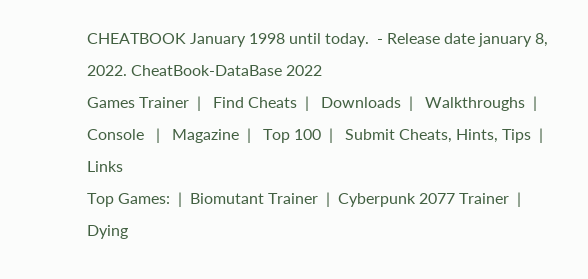CHEATBOOK January 1998 until today.  - Release date january 8, 2022. CheatBook-DataBase 2022
Games Trainer  |   Find Cheats  |   Downloads  |   Walkthroughs  |   Console   |   Magazine  |   Top 100  |   Submit Cheats, Hints, Tips  |   Links
Top Games:  |  Biomutant Trainer  |  Cyberpunk 2077 Trainer  |  Dying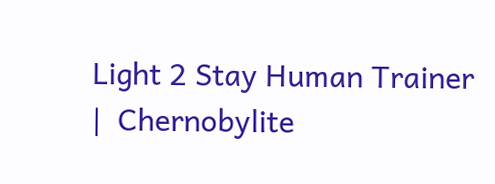Light 2 Stay Human Trainer  |  Chernobylite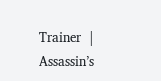Trainer  |  Assassin’s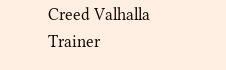Creed Valhalla Trainer